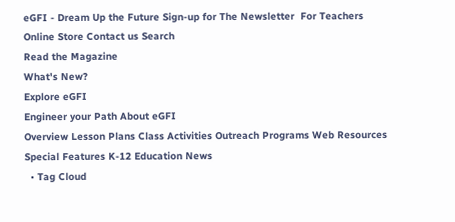eGFI - Dream Up the Future Sign-up for The Newsletter  For Teachers Online Store Contact us Search
Read the Magazine
What's New?
Explore eGFI
Engineer your Path About eGFI
Overview Lesson Plans Class Activities Outreach Programs Web Resources Special Features K-12 Education News
  • Tag Cloud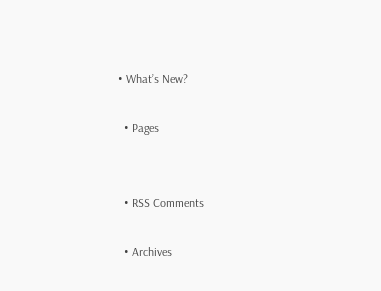• What’s New?

  • Pages


  • RSS Comments

  • Archives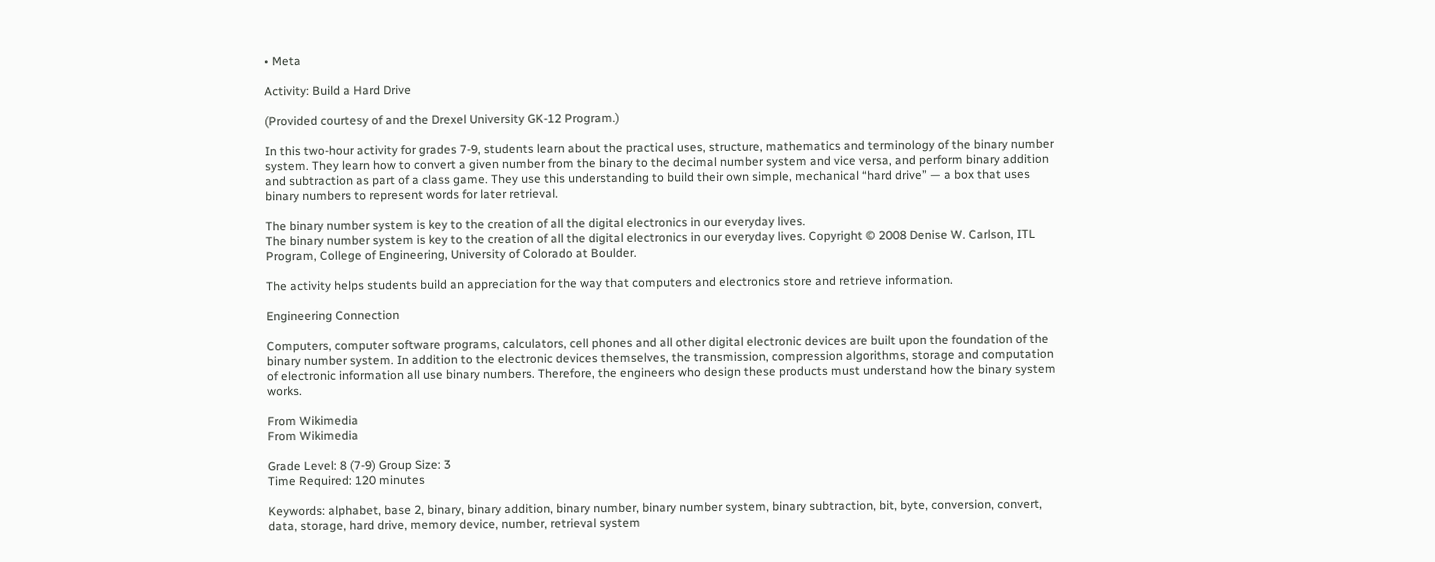• Meta

Activity: Build a Hard Drive

(Provided courtesy of and the Drexel University GK-12 Program.)

In this two-hour activity for grades 7-9, students learn about the practical uses, structure, mathematics and terminology of the binary number system. They learn how to convert a given number from the binary to the decimal number system and vice versa, and perform binary addition and subtraction as part of a class game. They use this understanding to build their own simple, mechanical “hard drive” — a box that uses binary numbers to represent words for later retrieval.

The binary number system is key to the creation of all the digital electronics in our everyday lives.
The binary number system is key to the creation of all the digital electronics in our everyday lives. Copyright © 2008 Denise W. Carlson, ITL Program, College of Engineering, University of Colorado at Boulder.

The activity helps students build an appreciation for the way that computers and electronics store and retrieve information.

Engineering Connection

Computers, computer software programs, calculators, cell phones and all other digital electronic devices are built upon the foundation of the binary number system. In addition to the electronic devices themselves, the transmission, compression algorithms, storage and computation of electronic information all use binary numbers. Therefore, the engineers who design these products must understand how the binary system works.

From Wikimedia
From Wikimedia

Grade Level: 8 (7-9) Group Size: 3
Time Required: 120 minutes

Keywords: alphabet, base 2, binary, binary addition, binary number, binary number system, binary subtraction, bit, byte, conversion, convert, data, storage, hard drive, memory device, number, retrieval system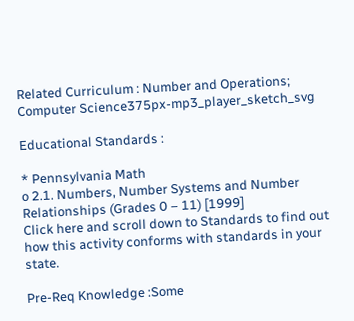Related Curriculum : Number and Operations; Computer Science375px-mp3_player_sketch_svg

Educational Standards :

* Pennsylvania Math
o 2.1. Numbers, Number Systems and Number Relationships (Grades 0 – 11) [1999]
Click here and scroll down to Standards to find out how this activity conforms with standards in your state.

Pre-Req Knowledge :Some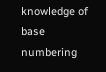knowledge of base numbering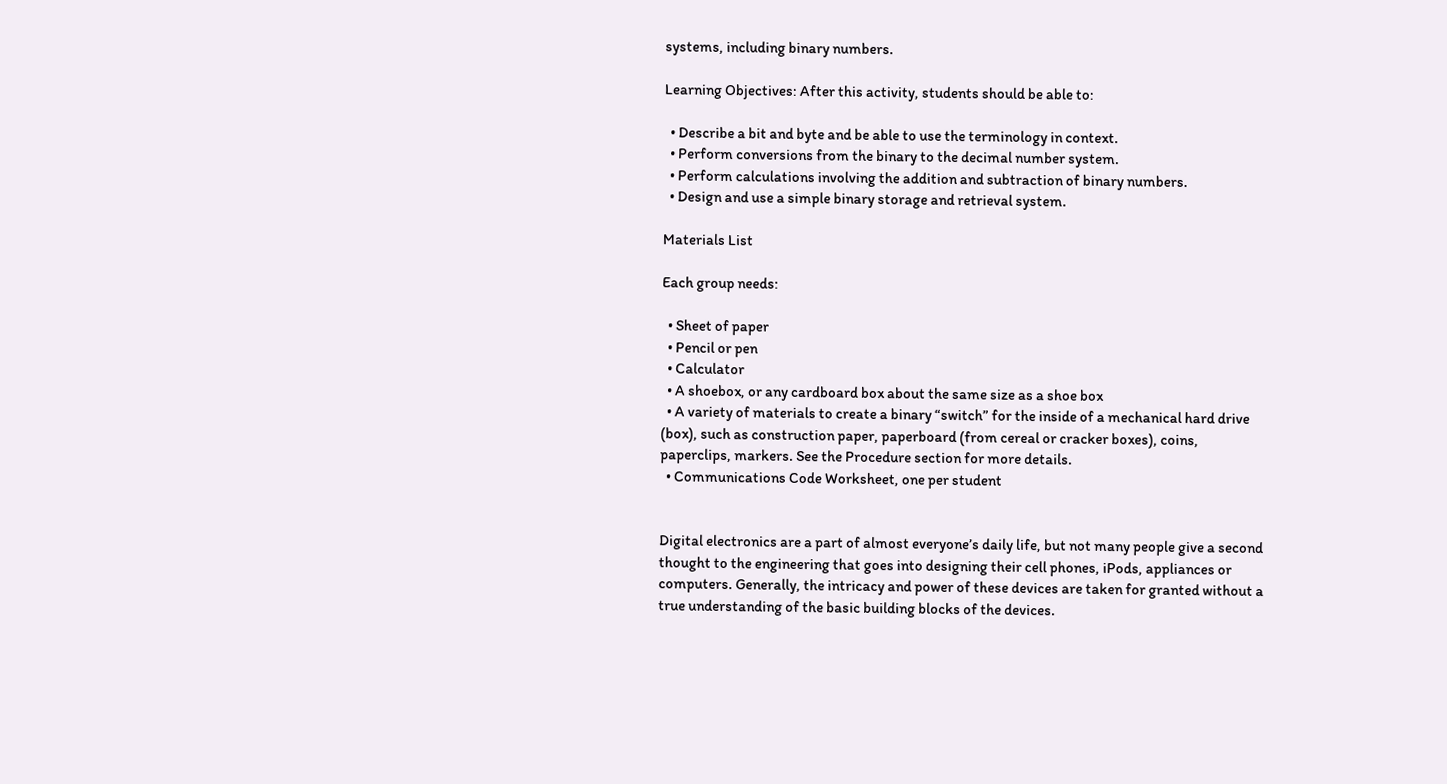systems, including binary numbers.

Learning Objectives: After this activity, students should be able to:

  • Describe a bit and byte and be able to use the terminology in context.
  • Perform conversions from the binary to the decimal number system.
  • Perform calculations involving the addition and subtraction of binary numbers.
  • Design and use a simple binary storage and retrieval system.

Materials List

Each group needs:

  • Sheet of paper
  • Pencil or pen
  • Calculator
  • A shoebox, or any cardboard box about the same size as a shoe box
  • A variety of materials to create a binary “switch” for the inside of a mechanical hard drive (box), such as construction paper, paperboard (from cereal or cracker boxes), coins, paperclips, markers. See the Procedure section for more details.
  • Communications Code Worksheet, one per student


Digital electronics are a part of almost everyone’s daily life, but not many people give a second thought to the engineering that goes into designing their cell phones, iPods, appliances or computers. Generally, the intricacy and power of these devices are taken for granted without a true understanding of the basic building blocks of the devices.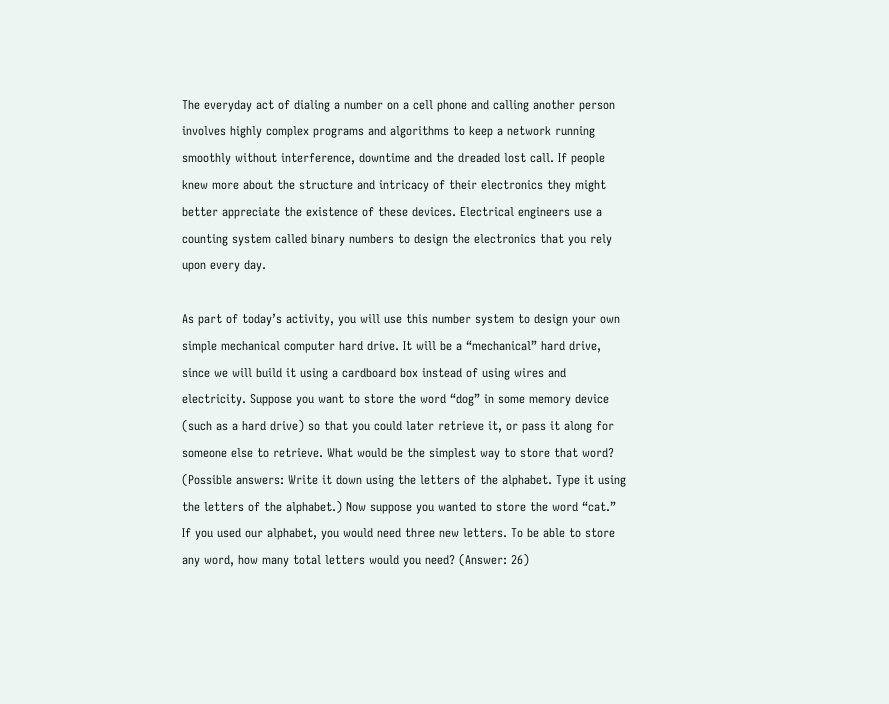The everyday act of dialing a number on a cell phone and calling another person involves highly complex programs and algorithms to keep a network running smoothly without interference, downtime and the dreaded lost call. If people knew more about the structure and intricacy of their electronics they might better appreciate the existence of these devices. Electrical engineers use a counting system called binary numbers to design the electronics that you rely upon every day.

As part of today’s activity, you will use this number system to design your own simple mechanical computer hard drive. It will be a “mechanical” hard drive, since we will build it using a cardboard box instead of using wires and electricity. Suppose you want to store the word “dog” in some memory device (such as a hard drive) so that you could later retrieve it, or pass it along for someone else to retrieve. What would be the simplest way to store that word? (Possible answers: Write it down using the letters of the alphabet. Type it using the letters of the alphabet.) Now suppose you wanted to store the word “cat.” If you used our alphabet, you would need three new letters. To be able to store any word, how many total letters would you need? (Answer: 26)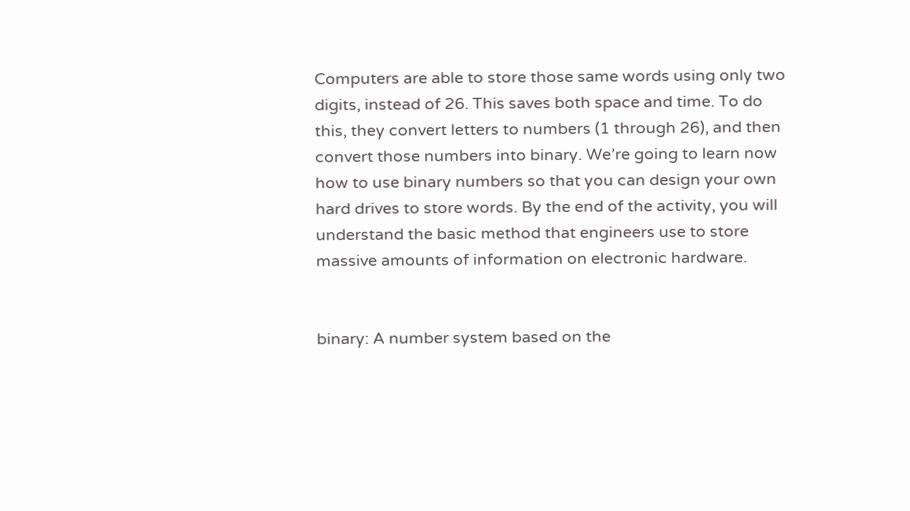Computers are able to store those same words using only two digits, instead of 26. This saves both space and time. To do this, they convert letters to numbers (1 through 26), and then convert those numbers into binary. We’re going to learn now how to use binary numbers so that you can design your own hard drives to store words. By the end of the activity, you will understand the basic method that engineers use to store massive amounts of information on electronic hardware.


binary: A number system based on the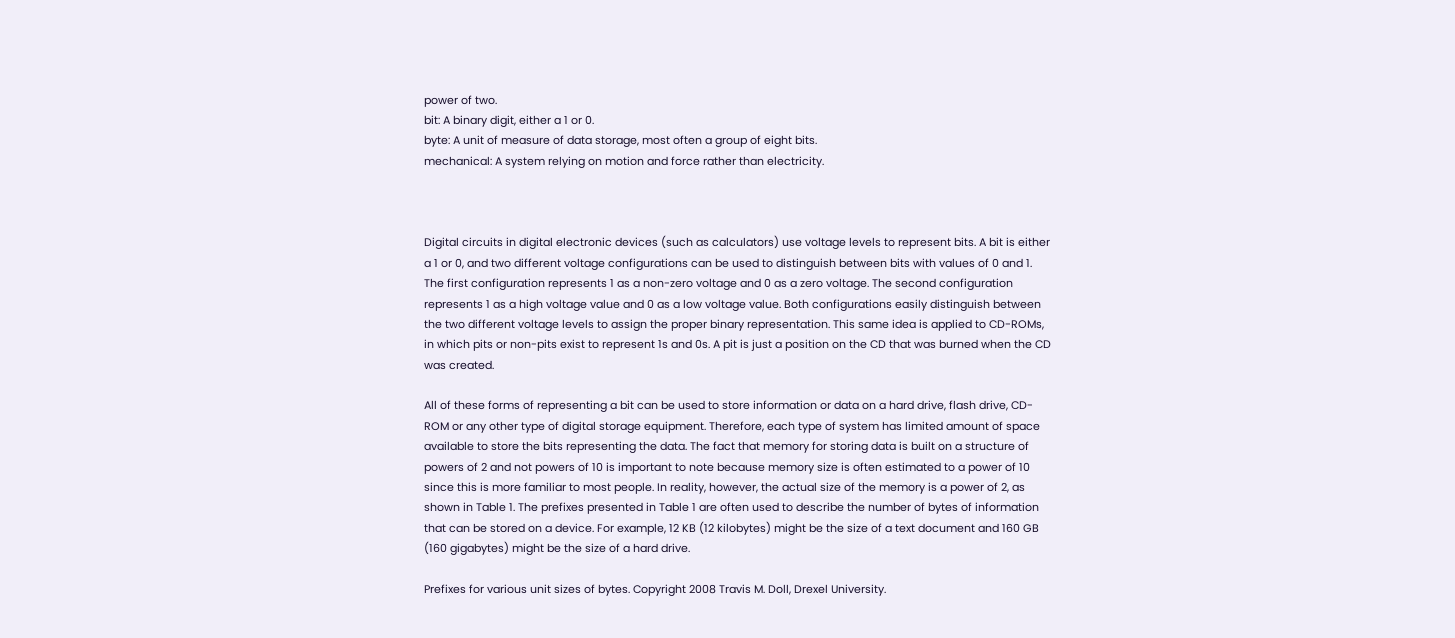power of two.
bit: A binary digit, either a 1 or 0.
byte: A unit of measure of data storage, most often a group of eight bits.
mechanical: A system relying on motion and force rather than electricity.



Digital circuits in digital electronic devices (such as calculators) use voltage levels to represent bits. A bit is either a 1 or 0, and two different voltage configurations can be used to distinguish between bits with values of 0 and 1. The first configuration represents 1 as a non-zero voltage and 0 as a zero voltage. The second configuration represents 1 as a high voltage value and 0 as a low voltage value. Both configurations easily distinguish between the two different voltage levels to assign the proper binary representation. This same idea is applied to CD-ROMs, in which pits or non-pits exist to represent 1s and 0s. A pit is just a position on the CD that was burned when the CD was created.

All of these forms of representing a bit can be used to store information or data on a hard drive, flash drive, CD-ROM or any other type of digital storage equipment. Therefore, each type of system has limited amount of space available to store the bits representing the data. The fact that memory for storing data is built on a structure of powers of 2 and not powers of 10 is important to note because memory size is often estimated to a power of 10 since this is more familiar to most people. In reality, however, the actual size of the memory is a power of 2, as shown in Table 1. The prefixes presented in Table 1 are often used to describe the number of bytes of information that can be stored on a device. For example, 12 KB (12 kilobytes) might be the size of a text document and 160 GB (160 gigabytes) might be the size of a hard drive.

Prefixes for various unit sizes of bytes. Copyright 2008 Travis M. Doll, Drexel University.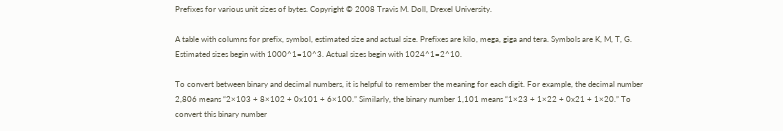Prefixes for various unit sizes of bytes. Copyright © 2008 Travis M. Doll, Drexel University.

A table with columns for prefix, symbol, estimated size and actual size. Prefixes are kilo, mega, giga and tera. Symbols are K, M, T, G. Estimated sizes begin with 1000^1=10^3. Actual sizes begin with 1024^1=2^10.

To convert between binary and decimal numbers, it is helpful to remember the meaning for each digit. For example, the decimal number 2,806 means “2×103 + 8×102 + 0x101 + 6×100.” Similarly, the binary number 1,101 means “1×23 + 1×22 + 0x21 + 1×20.” To convert this binary number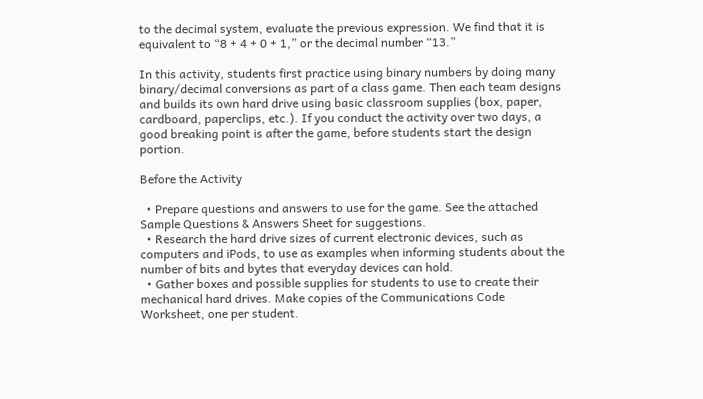to the decimal system, evaluate the previous expression. We find that it is equivalent to “8 + 4 + 0 + 1,” or the decimal number “13.”

In this activity, students first practice using binary numbers by doing many binary/decimal conversions as part of a class game. Then each team designs and builds its own hard drive using basic classroom supplies (box, paper, cardboard, paperclips, etc.). If you conduct the activity over two days, a good breaking point is after the game, before students start the design portion.

Before the Activity

  • Prepare questions and answers to use for the game. See the attached Sample Questions & Answers Sheet for suggestions.
  • Research the hard drive sizes of current electronic devices, such as computers and iPods, to use as examples when informing students about the number of bits and bytes that everyday devices can hold.
  • Gather boxes and possible supplies for students to use to create their mechanical hard drives. Make copies of the Communications Code Worksheet, one per student.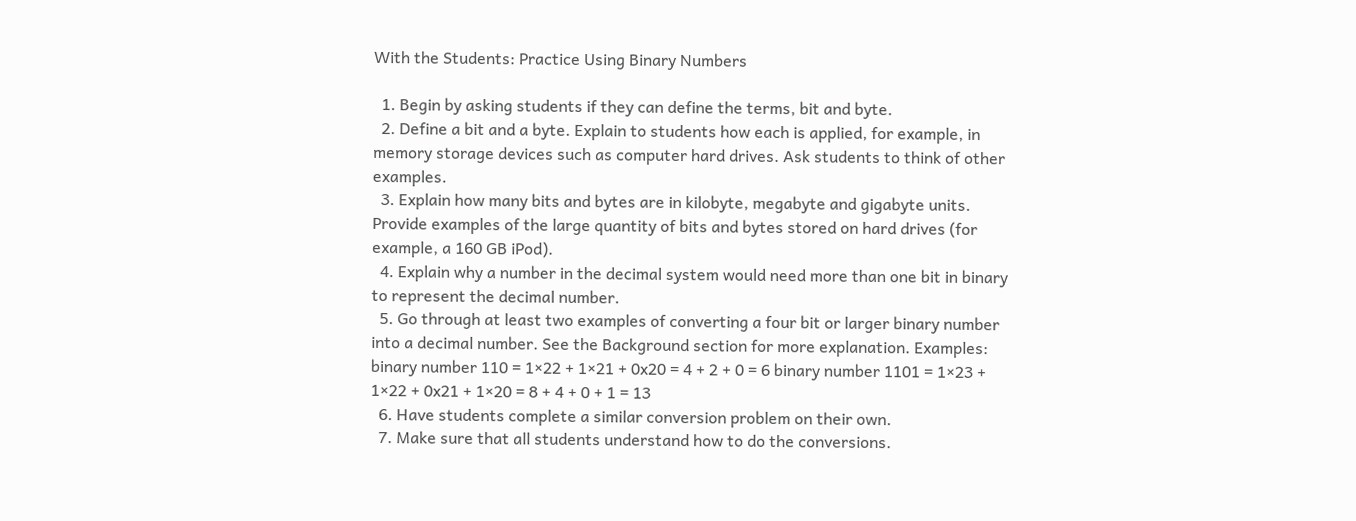With the Students: Practice Using Binary Numbers

  1. Begin by asking students if they can define the terms, bit and byte.
  2. Define a bit and a byte. Explain to students how each is applied, for example, in memory storage devices such as computer hard drives. Ask students to think of other examples.
  3. Explain how many bits and bytes are in kilobyte, megabyte and gigabyte units. Provide examples of the large quantity of bits and bytes stored on hard drives (for example, a 160 GB iPod).
  4. Explain why a number in the decimal system would need more than one bit in binary to represent the decimal number.
  5. Go through at least two examples of converting a four bit or larger binary number into a decimal number. See the Background section for more explanation. Examples: binary number 110 = 1×22 + 1×21 + 0x20 = 4 + 2 + 0 = 6 binary number 1101 = 1×23 + 1×22 + 0x21 + 1×20 = 8 + 4 + 0 + 1 = 13
  6. Have students complete a similar conversion problem on their own.
  7. Make sure that all students understand how to do the conversions.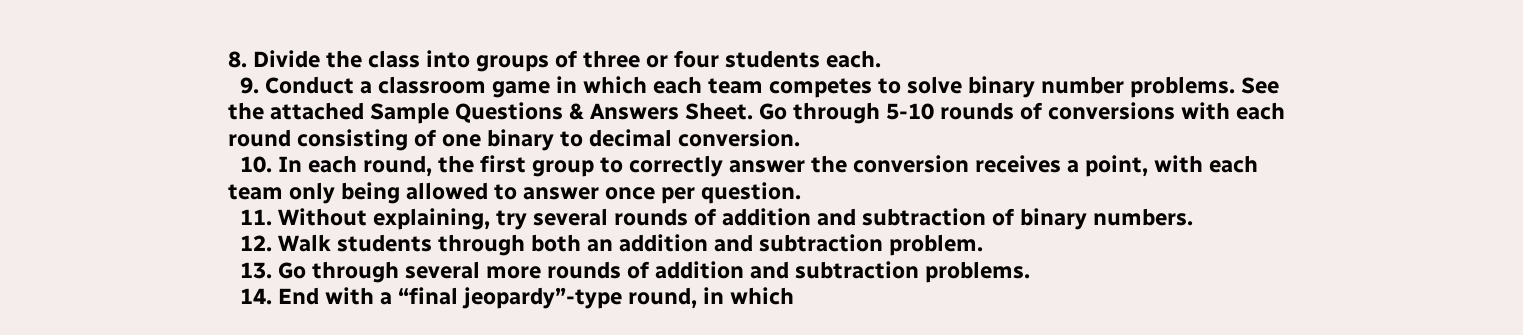8. Divide the class into groups of three or four students each.
  9. Conduct a classroom game in which each team competes to solve binary number problems. See the attached Sample Questions & Answers Sheet. Go through 5-10 rounds of conversions with each round consisting of one binary to decimal conversion.
  10. In each round, the first group to correctly answer the conversion receives a point, with each team only being allowed to answer once per question.
  11. Without explaining, try several rounds of addition and subtraction of binary numbers.
  12. Walk students through both an addition and subtraction problem.
  13. Go through several more rounds of addition and subtraction problems.
  14. End with a “final jeopardy”-type round, in which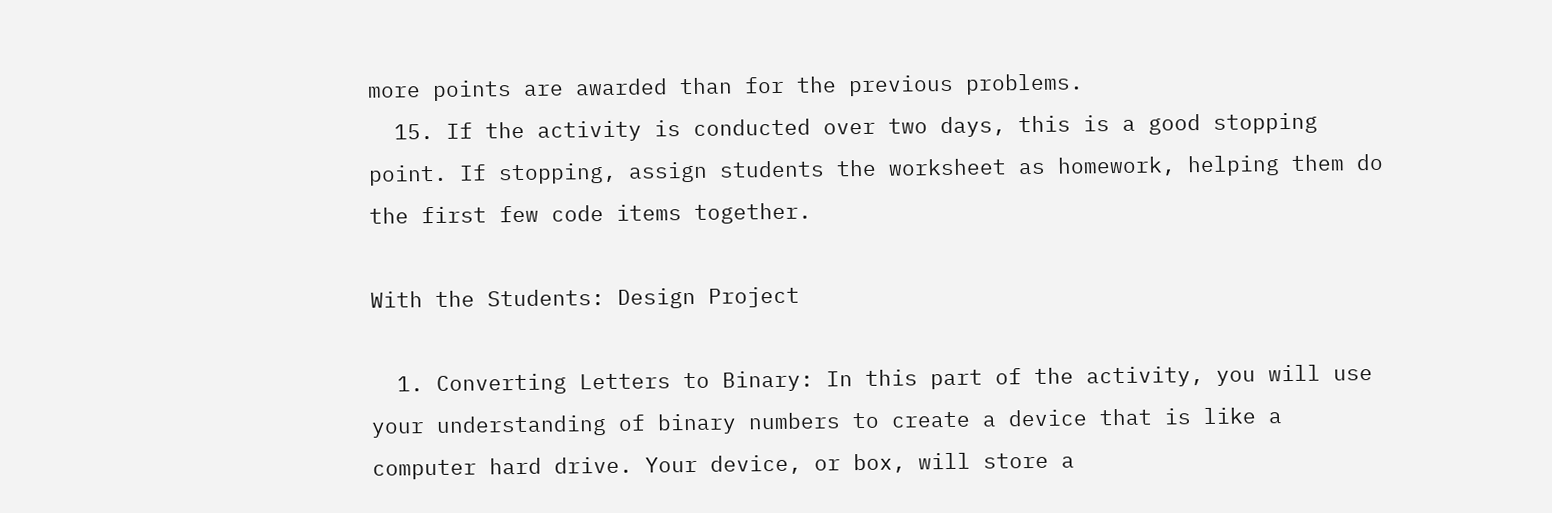more points are awarded than for the previous problems.
  15. If the activity is conducted over two days, this is a good stopping point. If stopping, assign students the worksheet as homework, helping them do the first few code items together.

With the Students: Design Project

  1. Converting Letters to Binary: In this part of the activity, you will use your understanding of binary numbers to create a device that is like a computer hard drive. Your device, or box, will store a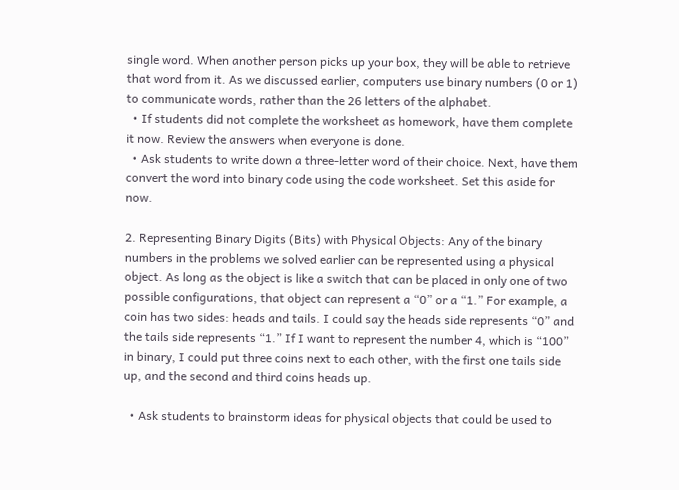single word. When another person picks up your box, they will be able to retrieve that word from it. As we discussed earlier, computers use binary numbers (0 or 1) to communicate words, rather than the 26 letters of the alphabet.
  • If students did not complete the worksheet as homework, have them complete it now. Review the answers when everyone is done.
  • Ask students to write down a three-letter word of their choice. Next, have them convert the word into binary code using the code worksheet. Set this aside for now.

2. Representing Binary Digits (Bits) with Physical Objects: Any of the binary numbers in the problems we solved earlier can be represented using a physical object. As long as the object is like a switch that can be placed in only one of two possible configurations, that object can represent a “0” or a “1.” For example, a coin has two sides: heads and tails. I could say the heads side represents “0” and the tails side represents “1.” If I want to represent the number 4, which is “100” in binary, I could put three coins next to each other, with the first one tails side up, and the second and third coins heads up.

  • Ask students to brainstorm ideas for physical objects that could be used to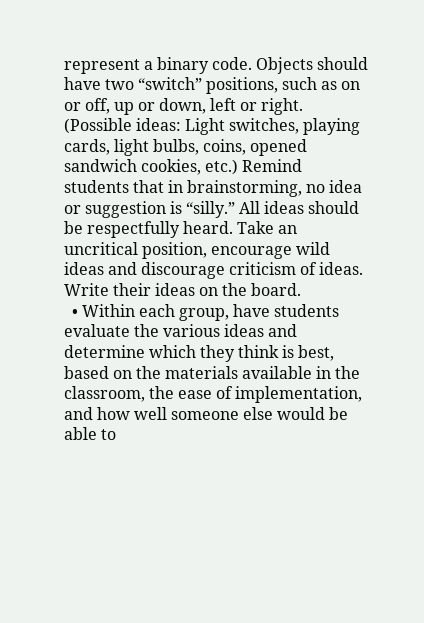represent a binary code. Objects should have two “switch” positions, such as on or off, up or down, left or right. (Possible ideas: Light switches, playing cards, light bulbs, coins, opened sandwich cookies, etc.) Remind students that in brainstorming, no idea or suggestion is “silly.” All ideas should be respectfully heard. Take an uncritical position, encourage wild ideas and discourage criticism of ideas. Write their ideas on the board.
  • Within each group, have students evaluate the various ideas and determine which they think is best, based on the materials available in the classroom, the ease of implementation, and how well someone else would be able to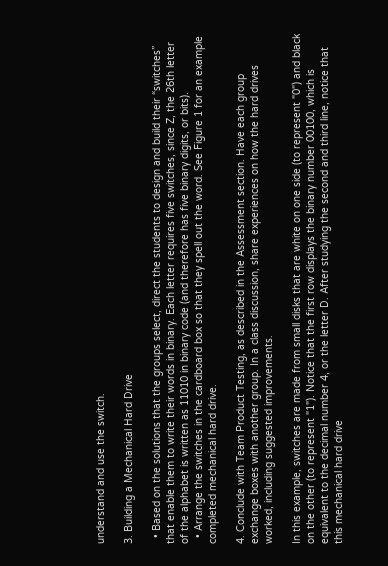understand and use the switch.

3. Building a Mechanical Hard Drive

  • Based on the solutions that the groups select, direct the students to design and build their “switches” that enable them to write their words in binary. Each letter requires five switches, since Z, the 26th letter of the alphabet is written as 11010 in binary code (and therefore has five binary digits, or bits).
  • Arrange the switches in the cardboard box so that they spell out the word. See Figure 1 for an example completed mechanical hard drive.

4. Conclude with Team Product Testing, as described in the Assessment section. Have each group exchange boxes with another group. In a class discussion, share experiences on how the hard drives worked, including suggested improvements.

In this example, switches are made from small disks that are white on one side (to represent "0") and black on the other (to represent "1"). Notice that the first row displays the binary number 00100, which is equivalent to the decimal number 4, or the letter D. After studying the second and third line, notice that this mechanical hard drive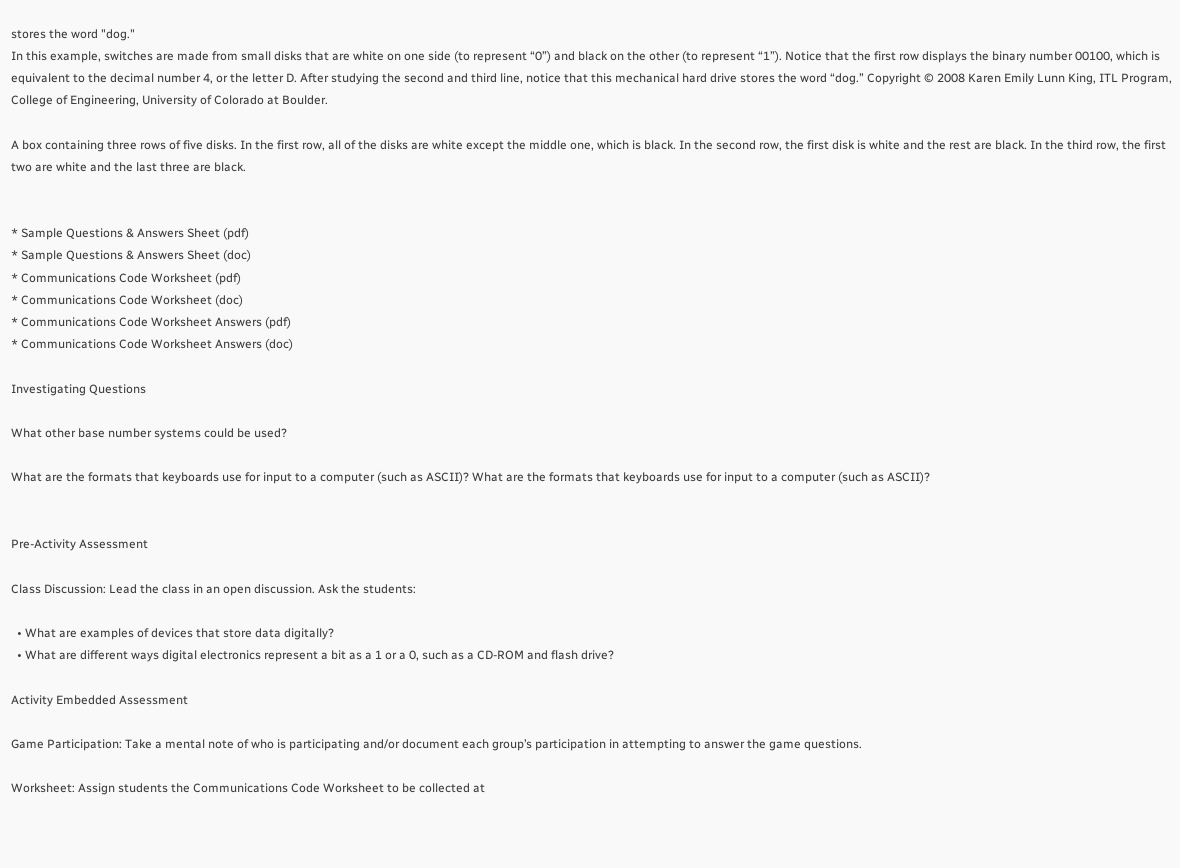stores the word "dog."
In this example, switches are made from small disks that are white on one side (to represent “0”) and black on the other (to represent “1”). Notice that the first row displays the binary number 00100, which is equivalent to the decimal number 4, or the letter D. After studying the second and third line, notice that this mechanical hard drive stores the word “dog.” Copyright © 2008 Karen Emily Lunn King, ITL Program, College of Engineering, University of Colorado at Boulder.

A box containing three rows of five disks. In the first row, all of the disks are white except the middle one, which is black. In the second row, the first disk is white and the rest are black. In the third row, the first two are white and the last three are black.


* Sample Questions & Answers Sheet (pdf)
* Sample Questions & Answers Sheet (doc)
* Communications Code Worksheet (pdf)
* Communications Code Worksheet (doc)
* Communications Code Worksheet Answers (pdf)
* Communications Code Worksheet Answers (doc)

Investigating Questions

What other base number systems could be used?

What are the formats that keyboards use for input to a computer (such as ASCII)? What are the formats that keyboards use for input to a computer (such as ASCII)?


Pre-Activity Assessment

Class Discussion: Lead the class in an open discussion. Ask the students:

  • What are examples of devices that store data digitally?
  • What are different ways digital electronics represent a bit as a 1 or a 0, such as a CD-ROM and flash drive?

Activity Embedded Assessment

Game Participation: Take a mental note of who is participating and/or document each group’s participation in attempting to answer the game questions.

Worksheet: Assign students the Communications Code Worksheet to be collected at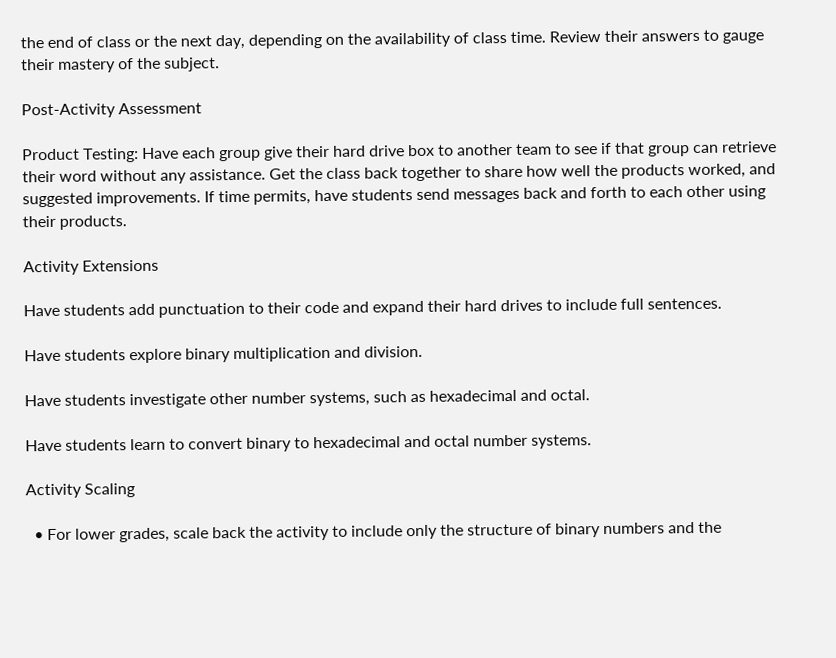the end of class or the next day, depending on the availability of class time. Review their answers to gauge their mastery of the subject.

Post-Activity Assessment

Product Testing: Have each group give their hard drive box to another team to see if that group can retrieve their word without any assistance. Get the class back together to share how well the products worked, and suggested improvements. If time permits, have students send messages back and forth to each other using their products.

Activity Extensions

Have students add punctuation to their code and expand their hard drives to include full sentences.

Have students explore binary multiplication and division.

Have students investigate other number systems, such as hexadecimal and octal.

Have students learn to convert binary to hexadecimal and octal number systems.

Activity Scaling

  • For lower grades, scale back the activity to include only the structure of binary numbers and the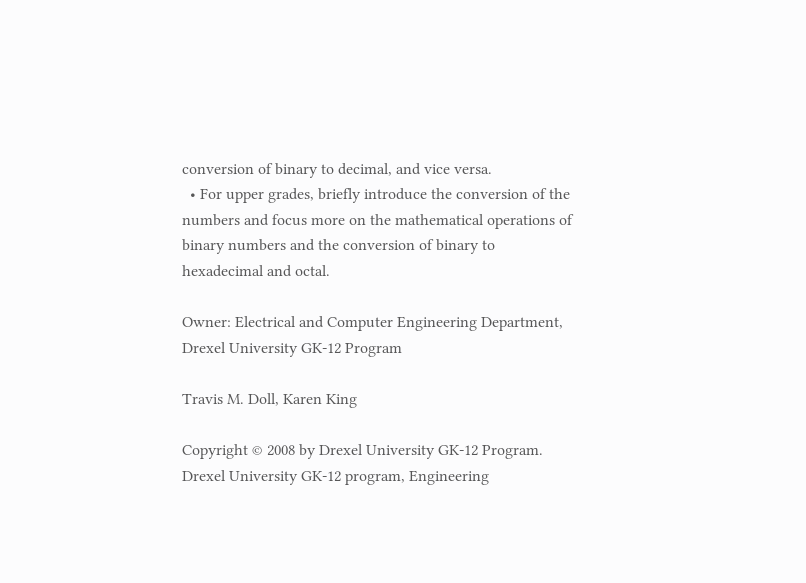conversion of binary to decimal, and vice versa.
  • For upper grades, briefly introduce the conversion of the numbers and focus more on the mathematical operations of binary numbers and the conversion of binary to hexadecimal and octal.

Owner: Electrical and Computer Engineering Department, Drexel University GK-12 Program

Travis M. Doll, Karen King

Copyright © 2008 by Drexel University GK-12 Program. Drexel University GK-12 program, Engineering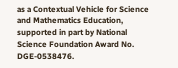as a Contextual Vehicle for Science and Mathematics Education, supported in part by National Science Foundation Award No. DGE-0538476.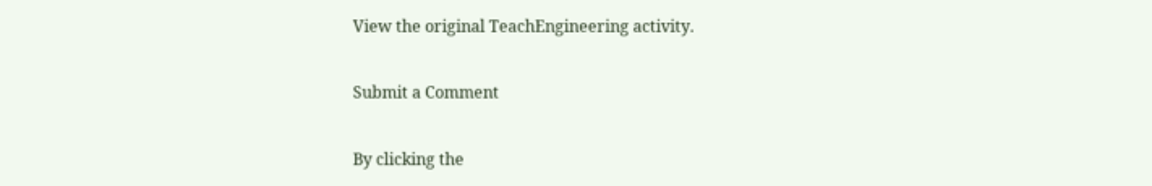View the original TeachEngineering activity.

Submit a Comment

By clicking the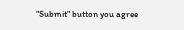"Submit" button you agree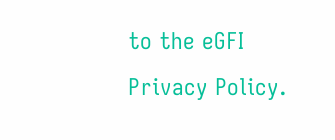to the eGFI Privacy Policy.